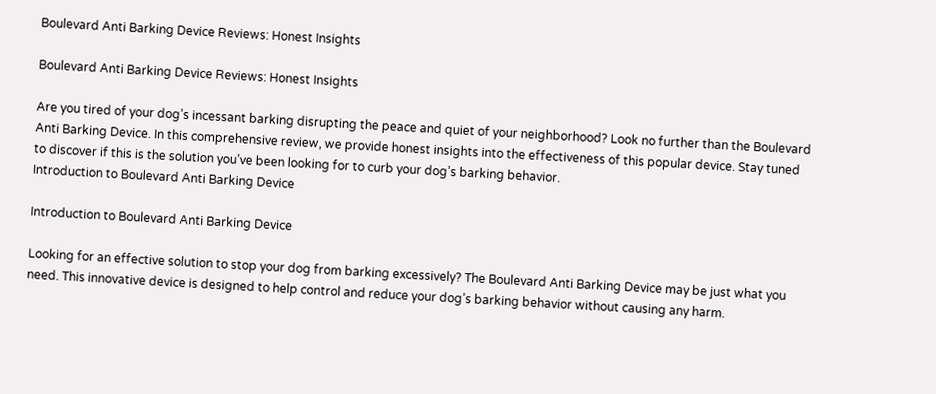Boulevard Anti Barking Device Reviews: Honest Insights

Boulevard Anti Barking Device Reviews: Honest Insights

Are you tired of your dog’s incessant barking disrupting the peace and quiet of your neighborhood? Look no further than the Boulevard Anti Barking Device. In this comprehensive review, we provide honest insights into the effectiveness of this popular device. Stay tuned to discover if this is the solution you’ve been looking for to curb your dog’s barking behavior.
Introduction to Boulevard Anti Barking Device

Introduction to Boulevard Anti Barking Device

Looking for an effective solution to stop your dog from barking excessively? The Boulevard Anti Barking Device may be just what you need. This innovative device is designed to help control and reduce your dog’s barking behavior without causing any harm.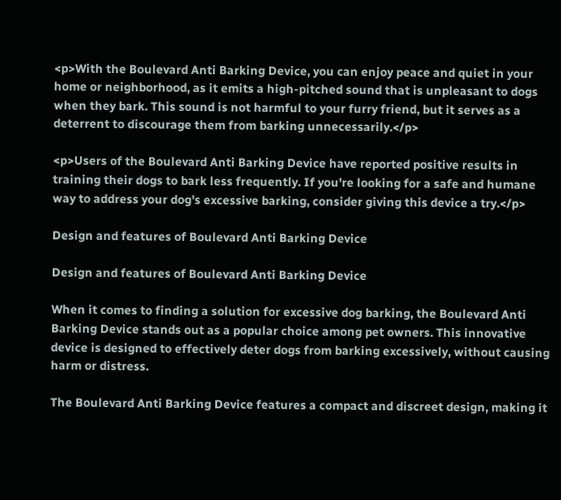<p>With the Boulevard Anti Barking Device, you can enjoy peace and quiet in your home or neighborhood, as it emits a high-pitched sound that is unpleasant to dogs when they bark. This sound is not harmful to your furry friend, but it serves as a deterrent to discourage them from barking unnecessarily.</p>

<p>Users of the Boulevard Anti Barking Device have reported positive results in training their dogs to bark less frequently. If you're looking for a safe and humane way to address your dog's excessive barking, consider giving this device a try.</p>

Design and features of Boulevard Anti Barking Device

Design and features of Boulevard Anti Barking Device

When it comes to finding a solution for excessive dog barking, the Boulevard Anti Barking Device stands out as a popular choice among pet owners. This innovative device is designed to effectively deter dogs from barking excessively, without causing harm or distress.

The Boulevard Anti Barking Device features a compact and discreet design, making it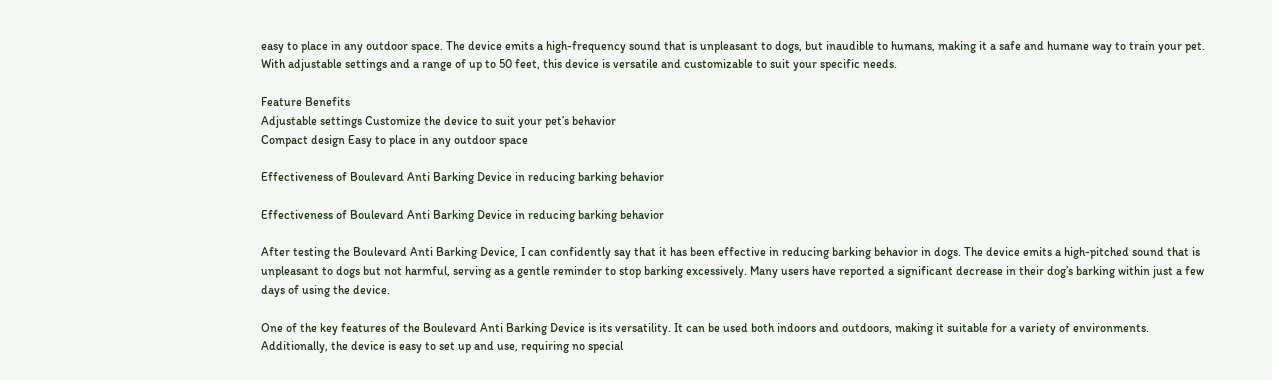easy to place in any outdoor space. The device emits a high-frequency sound that is unpleasant to dogs, but inaudible to humans, making it a safe and humane way to train your pet. With adjustable settings and a range of up to 50 feet, this device is versatile and customizable to suit your specific needs.

Feature Benefits
Adjustable settings Customize the device to suit your pet’s behavior
Compact design Easy to place in any outdoor space

Effectiveness of Boulevard Anti Barking Device in reducing barking behavior

Effectiveness of Boulevard Anti Barking Device in reducing barking behavior

After testing the Boulevard Anti Barking Device, I can confidently say that it has been effective in reducing barking behavior in dogs. The device emits a high-pitched sound that is unpleasant to dogs but not harmful, serving as a gentle reminder to stop barking excessively. Many users have reported a significant decrease in their dog’s barking within just a few days of using the device.

One of the key features of the Boulevard Anti Barking Device is its versatility. It can be used both indoors and outdoors, making it suitable for a variety of environments. Additionally, the device is easy to set up and use, requiring no special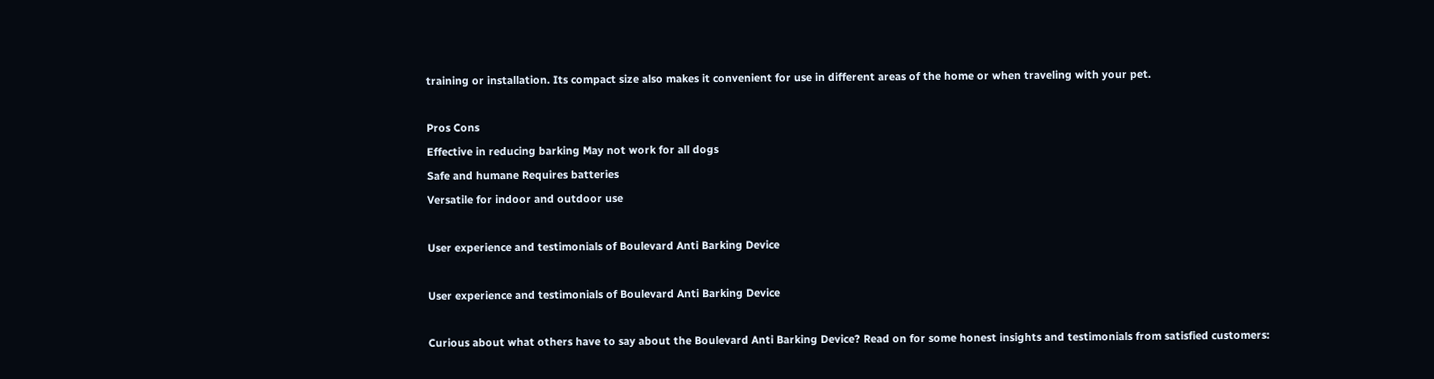training or installation. Its compact size also makes it convenient for use in different areas of the home or when traveling with your pet.

Pros Cons
Effective in reducing barking May not work for all dogs
Safe and humane Requires batteries
Versatile for indoor and outdoor use

User experience and testimonials of Boulevard Anti Barking Device

User experience and testimonials of Boulevard Anti Barking Device

Curious about what others have to say about the Boulevard Anti Barking Device? Read on for some honest insights and testimonials from satisfied customers: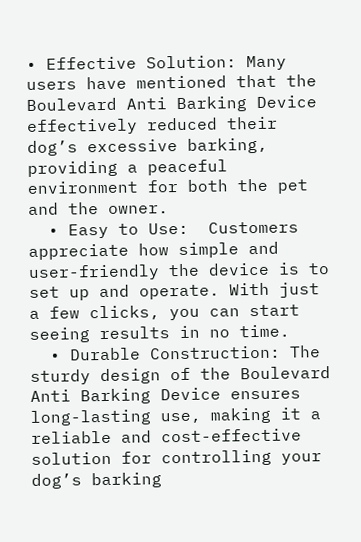• Effective Solution: Many users have mentioned that the Boulevard Anti Barking Device effectively reduced their dog’s excessive barking, providing a peaceful environment for both the pet and the owner.
  • Easy to Use:  Customers appreciate how simple and user-friendly the device is to set up and operate. With just a few clicks, you can start seeing results in no time.
  • Durable Construction: The sturdy design of the Boulevard Anti Barking Device ensures long-lasting use, making it a reliable and cost-effective solution for controlling your dog’s barking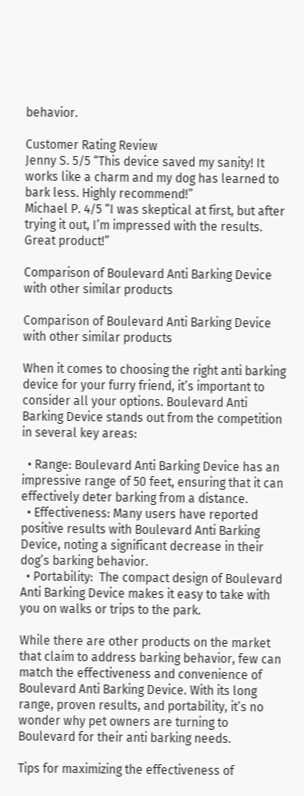behavior.

Customer Rating Review
Jenny S. 5/5 “This device saved my sanity! It works like a charm and my dog has learned to bark less. Highly recommend!”
Michael P. 4/5 “I was skeptical at first, but after trying it out, I’m impressed with the results. Great product!”

Comparison of Boulevard Anti Barking Device with other similar products

Comparison of Boulevard Anti Barking Device with other similar products

When it comes to choosing the right anti barking device for your furry friend, it’s important to consider all your options. Boulevard Anti Barking Device stands out from the competition in several key areas:

  • Range: Boulevard Anti Barking Device has an impressive range of 50 feet, ensuring that it can effectively deter barking from a distance.
  • Effectiveness: Many users have reported positive results with Boulevard Anti Barking Device, noting a significant decrease in their dog’s barking behavior.
  • Portability:  The compact design of Boulevard Anti Barking Device makes it easy to take with you on walks or trips to the park.

While there are other products on the market that claim to address barking behavior, few can match the effectiveness and convenience of Boulevard Anti Barking Device. With its long range, proven results, and portability, it’s no wonder why pet owners are turning to Boulevard for their anti barking needs.

Tips for maximizing the effectiveness of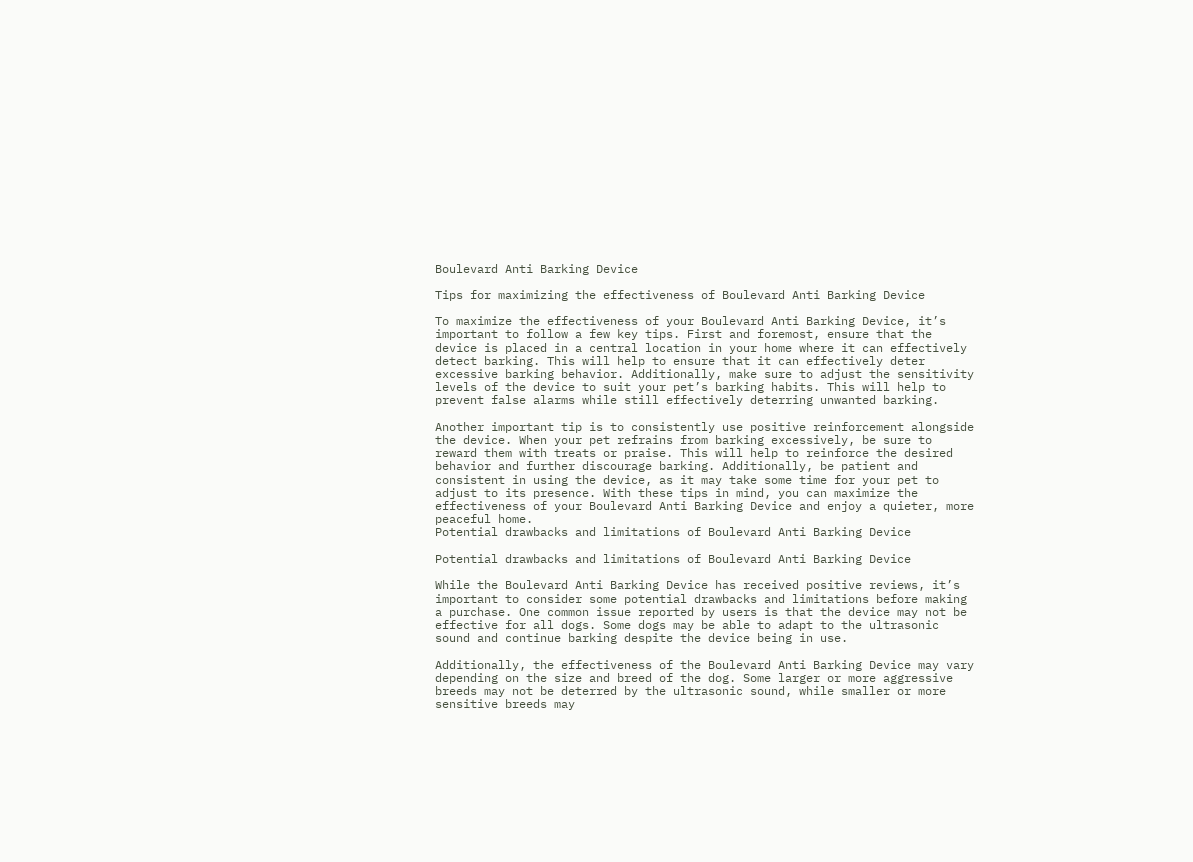Boulevard Anti Barking Device

Tips for maximizing the effectiveness of Boulevard Anti Barking Device

To maximize the effectiveness of your Boulevard Anti Barking Device, it’s important to follow a few key tips. First and foremost, ensure that the device is placed in a central location in your home where it can effectively detect barking. This will help to ensure that it can effectively deter excessive barking behavior. Additionally, make sure to adjust the sensitivity levels of the device to suit your pet’s barking habits. This will help to prevent false alarms while still effectively deterring unwanted barking.

Another important tip is to consistently use positive reinforcement alongside the device. When your pet refrains from barking excessively, be sure to reward them with treats or praise. This will help to reinforce the desired behavior and further discourage barking. Additionally, be patient and consistent in using the device, as it may take some time for your pet to adjust to its presence. With these tips in mind, you can maximize the effectiveness of your Boulevard Anti Barking Device and enjoy a quieter, more peaceful home.
Potential drawbacks and limitations of Boulevard Anti Barking Device

Potential drawbacks and limitations of Boulevard Anti Barking Device

While the Boulevard Anti Barking Device has received positive reviews, it’s important to consider some potential drawbacks and limitations before making a purchase. One common issue reported by users is that the device may not be effective for all dogs. Some dogs may be able to adapt to the ultrasonic sound and continue barking despite the device being in use.

Additionally, the effectiveness of the Boulevard Anti Barking Device may vary depending on the size and breed of the dog. Some larger or more aggressive breeds may not be deterred by the ultrasonic sound, while smaller or more sensitive breeds may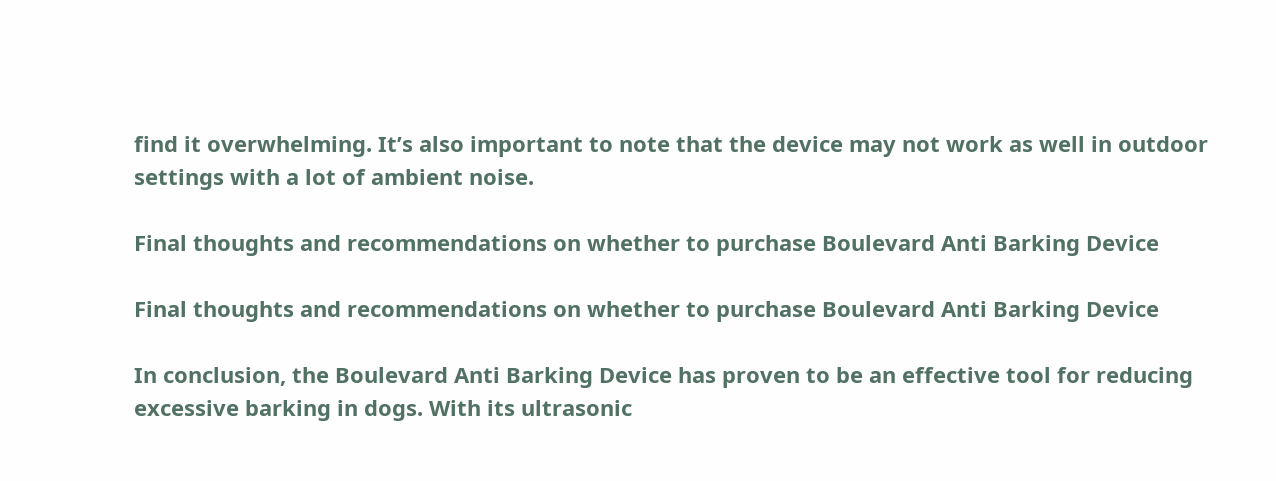find it overwhelming. It’s also important to note that the device may not work as well in outdoor settings with a lot of ambient noise.

Final thoughts and recommendations on whether to purchase Boulevard Anti Barking Device

Final thoughts and recommendations on whether to purchase Boulevard Anti Barking Device

In conclusion, the Boulevard Anti Barking Device has proven to be an effective tool for reducing excessive barking in dogs. With its ultrasonic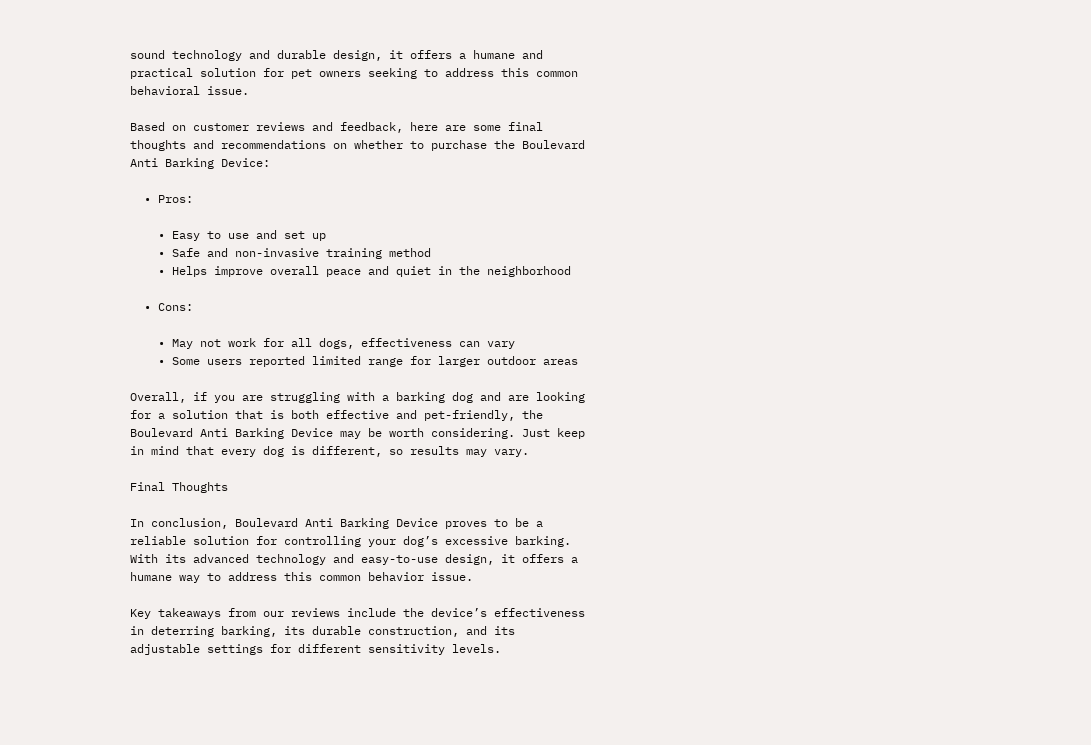sound technology and durable design, it offers a humane and practical solution for pet owners seeking to address this common behavioral issue.

Based on customer reviews and feedback, here are some final thoughts and recommendations on whether to purchase the Boulevard Anti Barking Device:

  • Pros:

    • Easy to use and set up
    • Safe and non-invasive training method
    • Helps improve overall peace and quiet in the neighborhood

  • Cons:

    • May not work for all dogs, effectiveness can vary
    • Some users reported limited range for larger outdoor areas

Overall, if you are struggling with a barking dog and are looking for a solution that is both effective and pet-friendly, the Boulevard Anti Barking Device may be worth considering. Just keep in mind that every dog is different, so results may vary.

Final Thoughts

In conclusion, Boulevard Anti Barking Device proves to be a reliable solution for controlling your dog’s excessive barking. With its advanced technology and easy-to-use design, it offers a humane way to address this common behavior issue.

Key takeaways from our reviews include the device’s effectiveness in deterring barking, its durable construction, and its adjustable settings for different sensitivity levels.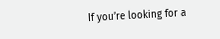If you’re looking for a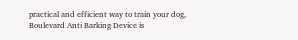practical and efficient way to train your dog, Boulevard Anti Barking Device is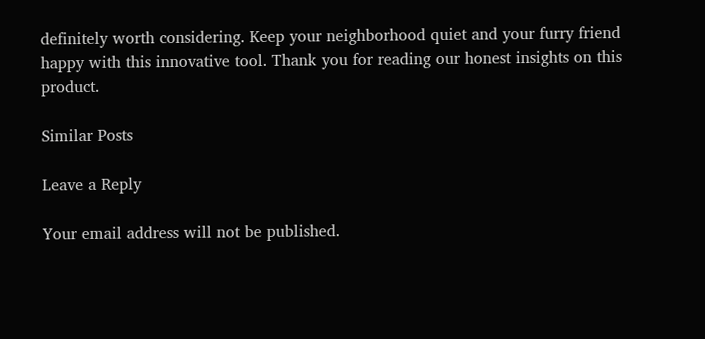definitely worth considering. Keep your neighborhood quiet and your furry friend happy with this innovative tool. Thank you for reading our honest insights on this product.

Similar Posts

Leave a Reply

Your email address will not be published.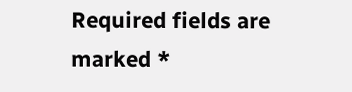Required fields are marked *